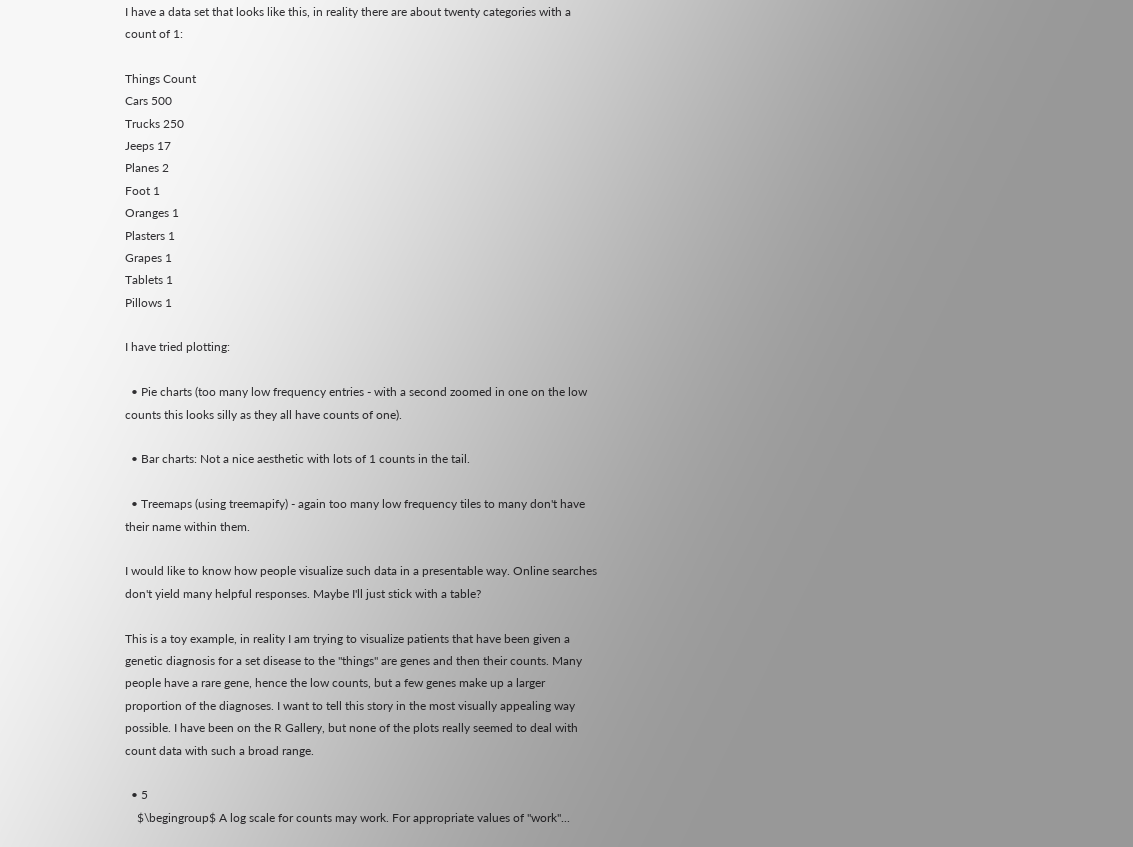I have a data set that looks like this, in reality there are about twenty categories with a count of 1:

Things Count
Cars 500
Trucks 250
Jeeps 17
Planes 2
Foot 1
Oranges 1
Plasters 1
Grapes 1
Tablets 1
Pillows 1

I have tried plotting:

  • Pie charts (too many low frequency entries - with a second zoomed in one on the low counts this looks silly as they all have counts of one).

  • Bar charts: Not a nice aesthetic with lots of 1 counts in the tail.

  • Treemaps (using treemapify) - again too many low frequency tiles to many don't have their name within them.

I would like to know how people visualize such data in a presentable way. Online searches don't yield many helpful responses. Maybe I'll just stick with a table?

This is a toy example, in reality I am trying to visualize patients that have been given a genetic diagnosis for a set disease to the "things" are genes and then their counts. Many people have a rare gene, hence the low counts, but a few genes make up a larger proportion of the diagnoses. I want to tell this story in the most visually appealing way possible. I have been on the R Gallery, but none of the plots really seemed to deal with count data with such a broad range.

  • 5
    $\begingroup$ A log scale for counts may work. For appropriate values of "work"...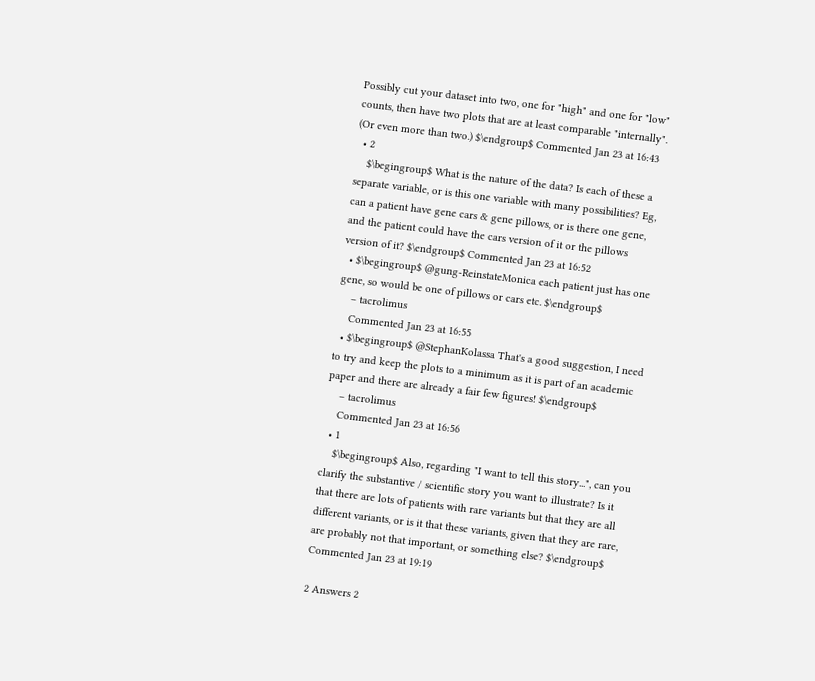Possibly cut your dataset into two, one for "high" and one for "low" counts, then have two plots that are at least comparable "internally". (Or even more than two.) $\endgroup$ Commented Jan 23 at 16:43
  • 2
    $\begingroup$ What is the nature of the data? Is each of these a separate variable, or is this one variable with many possibilities? Eg, can a patient have gene cars & gene pillows, or is there one gene, and the patient could have the cars version of it or the pillows version of it? $\endgroup$ Commented Jan 23 at 16:52
  • $\begingroup$ @gung-ReinstateMonica each patient just has one gene, so would be one of pillows or cars etc. $\endgroup$
    – tacrolimus
    Commented Jan 23 at 16:55
  • $\begingroup$ @StephanKolassa That's a good suggestion, I need to try and keep the plots to a minimum as it is part of an academic paper and there are already a fair few figures! $\endgroup$
    – tacrolimus
    Commented Jan 23 at 16:56
  • 1
    $\begingroup$ Also, regarding "I want to tell this story...", can you clarify the substantive / scientific story you want to illustrate? Is it that there are lots of patients with rare variants but that they are all different variants, or is it that these variants, given that they are rare, are probably not that important, or something else? $\endgroup$ Commented Jan 23 at 19:19

2 Answers 2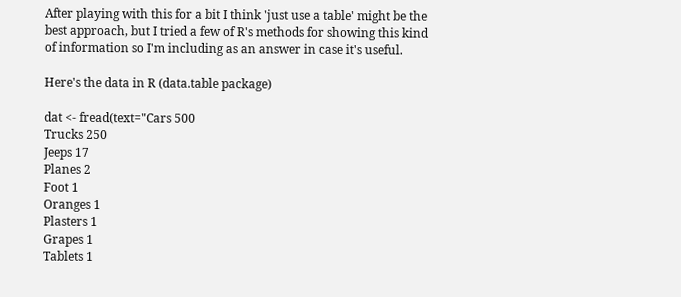After playing with this for a bit I think 'just use a table' might be the best approach, but I tried a few of R's methods for showing this kind of information so I'm including as an answer in case it's useful.

Here's the data in R (data.table package)

dat <- fread(text="Cars 500
Trucks 250
Jeeps 17
Planes 2
Foot 1
Oranges 1
Plasters 1
Grapes 1
Tablets 1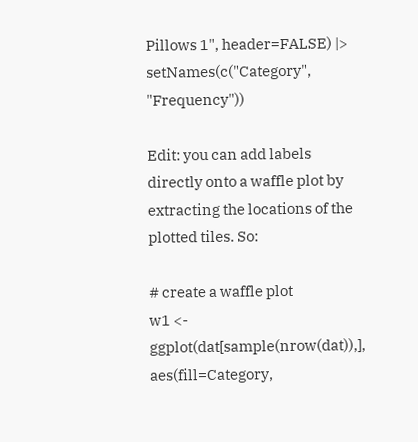Pillows 1", header=FALSE) |> setNames(c("Category", "Frequency"))

Edit: you can add labels directly onto a waffle plot by extracting the locations of the plotted tiles. So:

# create a waffle plot
w1 <- ggplot(dat[sample(nrow(dat)),], aes(fill=Category,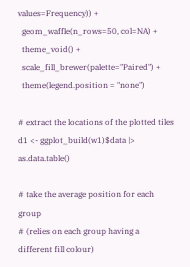values=Frequency)) +
  geom_waffle(n_rows=50, col=NA) +
  theme_void() +
  scale_fill_brewer(palette="Paired") +
  theme(legend.position = "none")

# extract the locations of the plotted tiles
d1 <- ggplot_build(w1)$data |> as.data.table()

# take the average position for each group
# (relies on each group having a different fill colour)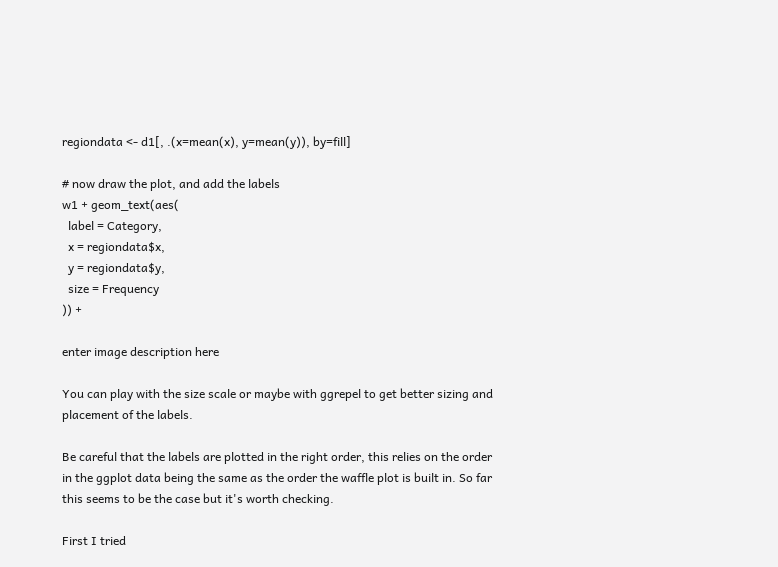regiondata <- d1[, .(x=mean(x), y=mean(y)), by=fill]

# now draw the plot, and add the labels
w1 + geom_text(aes(
  label = Category,
  x = regiondata$x,
  y = regiondata$y,
  size = Frequency
)) +

enter image description here

You can play with the size scale or maybe with ggrepel to get better sizing and placement of the labels.

Be careful that the labels are plotted in the right order, this relies on the order in the ggplot data being the same as the order the waffle plot is built in. So far this seems to be the case but it's worth checking.

First I tried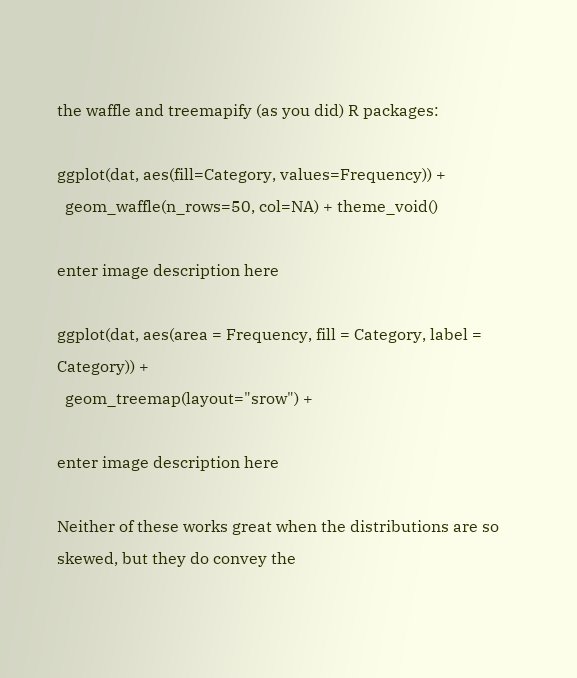the waffle and treemapify (as you did) R packages:

ggplot(dat, aes(fill=Category, values=Frequency)) +
  geom_waffle(n_rows=50, col=NA) + theme_void()

enter image description here

ggplot(dat, aes(area = Frequency, fill = Category, label = Category)) +
  geom_treemap(layout="srow") +

enter image description here

Neither of these works great when the distributions are so skewed, but they do convey the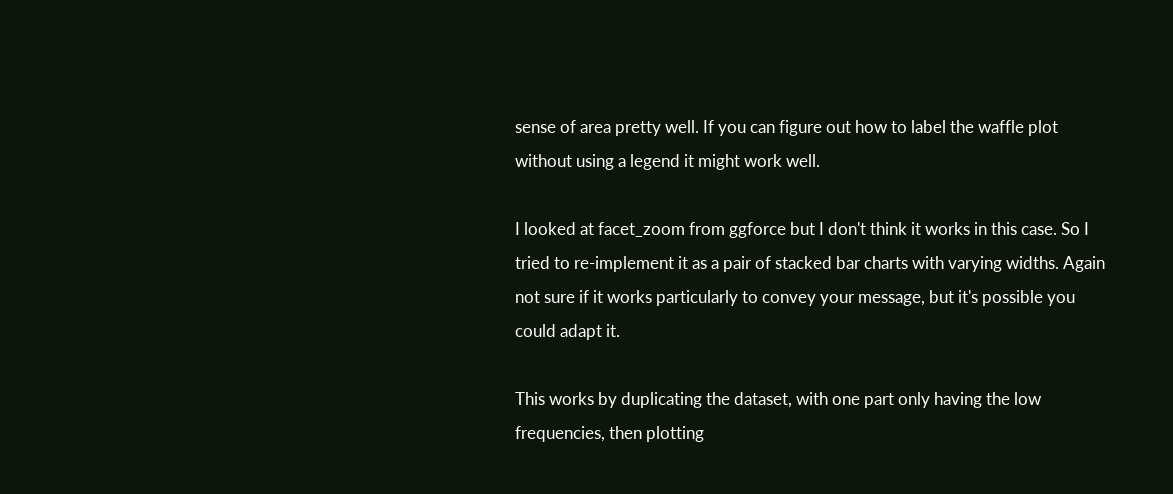sense of area pretty well. If you can figure out how to label the waffle plot without using a legend it might work well.

I looked at facet_zoom from ggforce but I don't think it works in this case. So I tried to re-implement it as a pair of stacked bar charts with varying widths. Again not sure if it works particularly to convey your message, but it's possible you could adapt it.

This works by duplicating the dataset, with one part only having the low frequencies, then plotting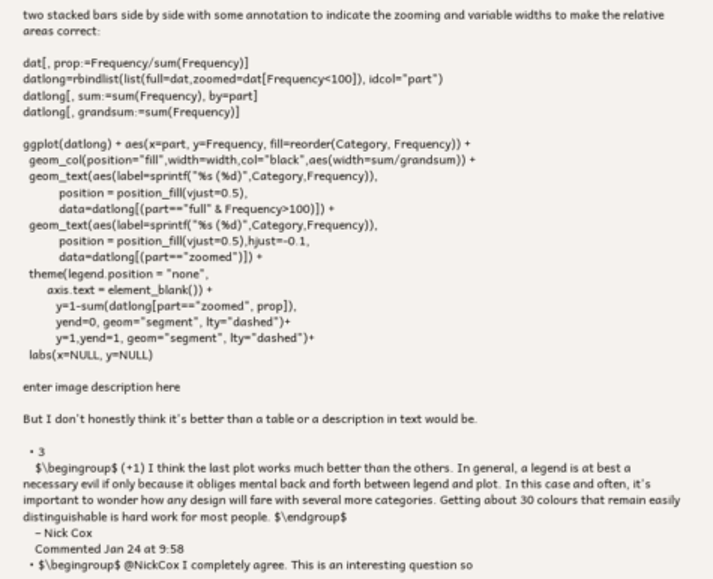two stacked bars side by side with some annotation to indicate the zooming and variable widths to make the relative areas correct:

dat[, prop:=Frequency/sum(Frequency)]
datlong=rbindlist(list(full=dat,zoomed=dat[Frequency<100]), idcol="part")
datlong[, sum:=sum(Frequency), by=part]
datlong[, grandsum:=sum(Frequency)]

ggplot(datlong) + aes(x=part, y=Frequency, fill=reorder(Category, Frequency)) +
  geom_col(position="fill",width=width,col="black",aes(width=sum/grandsum)) +
  geom_text(aes(label=sprintf("%s (%d)",Category,Frequency)),
            position = position_fill(vjust=0.5),
            data=datlong[(part=="full" & Frequency>100)]) +
  geom_text(aes(label=sprintf("%s (%d)",Category,Frequency)),
            position = position_fill(vjust=0.5),hjust=-0.1,
            data=datlong[(part=="zoomed")]) +
  theme(legend.position = "none",
        axis.text = element_blank()) +
           y=1-sum(datlong[part=="zoomed", prop]),
           yend=0, geom="segment", lty="dashed")+
           y=1,yend=1, geom="segment", lty="dashed")+
  labs(x=NULL, y=NULL)

enter image description here

But I don't honestly think it's better than a table or a description in text would be.

  • 3
    $\begingroup$ (+1) I think the last plot works much better than the others. In general, a legend is at best a necessary evil if only because it obliges mental back and forth between legend and plot. In this case and often, it's important to wonder how any design will fare with several more categories. Getting about 30 colours that remain easily distinguishable is hard work for most people. $\endgroup$
    – Nick Cox
    Commented Jan 24 at 9:58
  • $\begingroup$ @NickCox I completely agree. This is an interesting question so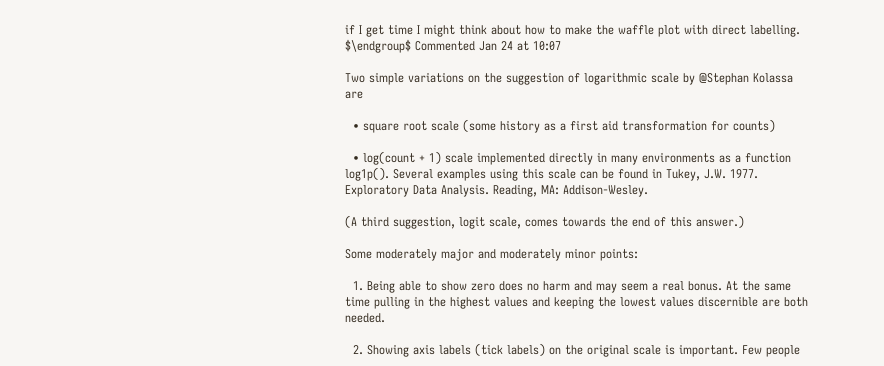if I get time I might think about how to make the waffle plot with direct labelling. $\endgroup$ Commented Jan 24 at 10:07

Two simple variations on the suggestion of logarithmic scale by @Stephan Kolassa are

  • square root scale (some history as a first aid transformation for counts)

  • log(count + 1) scale implemented directly in many environments as a function log1p(). Several examples using this scale can be found in Tukey, J.W. 1977. Exploratory Data Analysis. Reading, MA: Addison-Wesley.

(A third suggestion, logit scale, comes towards the end of this answer.)

Some moderately major and moderately minor points:

  1. Being able to show zero does no harm and may seem a real bonus. At the same time pulling in the highest values and keeping the lowest values discernible are both needed.

  2. Showing axis labels (tick labels) on the original scale is important. Few people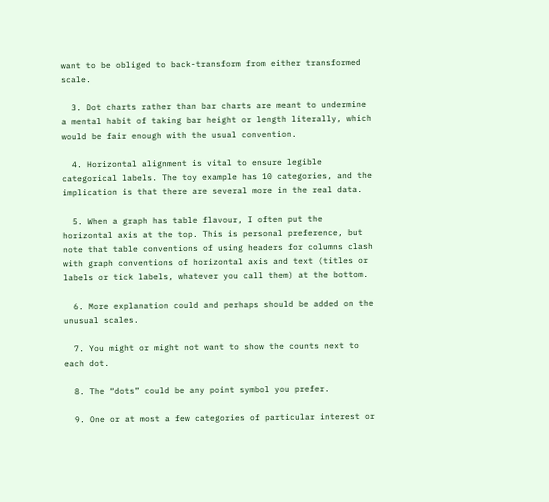want to be obliged to back-transform from either transformed scale.

  3. Dot charts rather than bar charts are meant to undermine a mental habit of taking bar height or length literally, which would be fair enough with the usual convention.

  4. Horizontal alignment is vital to ensure legible categorical labels. The toy example has 10 categories, and the implication is that there are several more in the real data.

  5. When a graph has table flavour, I often put the horizontal axis at the top. This is personal preference, but note that table conventions of using headers for columns clash with graph conventions of horizontal axis and text (titles or labels or tick labels, whatever you call them) at the bottom.

  6. More explanation could and perhaps should be added on the unusual scales.

  7. You might or might not want to show the counts next to each dot.

  8. The “dots” could be any point symbol you prefer.

  9. One or at most a few categories of particular interest or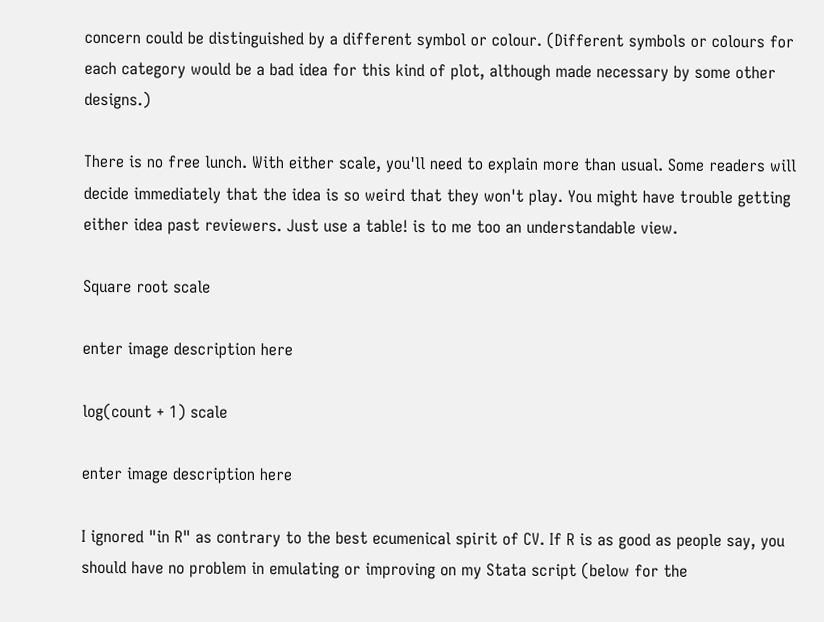concern could be distinguished by a different symbol or colour. (Different symbols or colours for each category would be a bad idea for this kind of plot, although made necessary by some other designs.)

There is no free lunch. With either scale, you'll need to explain more than usual. Some readers will decide immediately that the idea is so weird that they won't play. You might have trouble getting either idea past reviewers. Just use a table! is to me too an understandable view.

Square root scale

enter image description here

log(count + 1) scale

enter image description here

I ignored "in R" as contrary to the best ecumenical spirit of CV. If R is as good as people say, you should have no problem in emulating or improving on my Stata script (below for the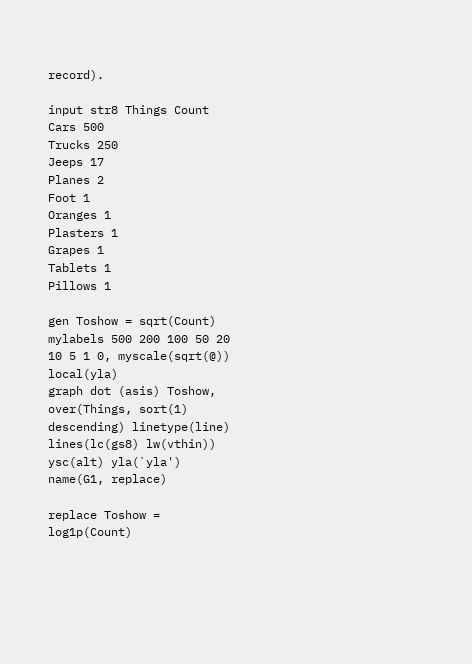record).

input str8 Things Count
Cars 500
Trucks 250
Jeeps 17
Planes 2
Foot 1
Oranges 1
Plasters 1
Grapes 1
Tablets 1
Pillows 1

gen Toshow = sqrt(Count)
mylabels 500 200 100 50 20 10 5 1 0, myscale(sqrt(@)) local(yla)
graph dot (asis) Toshow, over(Things, sort(1) descending) linetype(line) lines(lc(gs8) lw(vthin)) ysc(alt) yla(`yla') name(G1, replace)

replace Toshow = log1p(Count)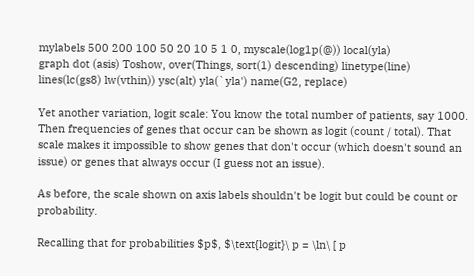mylabels 500 200 100 50 20 10 5 1 0, myscale(log1p(@)) local(yla)
graph dot (asis) Toshow, over(Things, sort(1) descending) linetype(line) lines(lc(gs8) lw(vthin)) ysc(alt) yla(`yla') name(G2, replace)

Yet another variation, logit scale: You know the total number of patients, say 1000. Then frequencies of genes that occur can be shown as logit (count / total). That scale makes it impossible to show genes that don't occur (which doesn't sound an issue) or genes that always occur (I guess not an issue).

As before, the scale shown on axis labels shouldn't be logit but could be count or probability.

Recalling that for probabilities $p$, $\text{logit}\ p = \ln\ [ p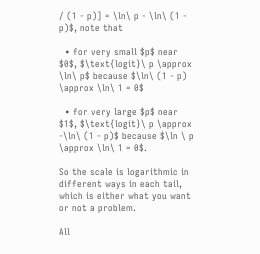/ (1 - p)] = \ln\ p - \ln\ (1 - p)$, note that

  • for very small $p$ near $0$, $\text{logit}\ p \approx \ln\ p$ because $\ln\ (1 - p) \approx \ln\ 1 = 0$

  • for very large $p$ near $1$, $\text{logit}\ p \approx -\ln\ (1 - p)$ because $\ln \ p \approx \ln\ 1 = 0$.

So the scale is logarithmic in different ways in each tail, which is either what you want or not a problem.

All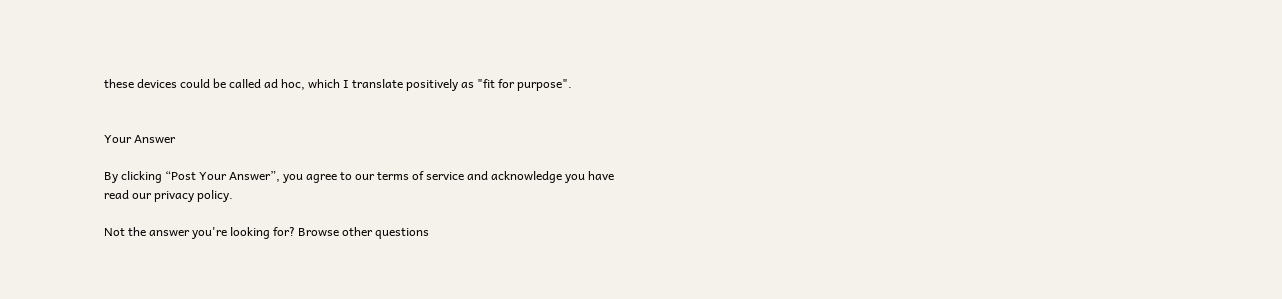these devices could be called ad hoc, which I translate positively as "fit for purpose".


Your Answer

By clicking “Post Your Answer”, you agree to our terms of service and acknowledge you have read our privacy policy.

Not the answer you're looking for? Browse other questions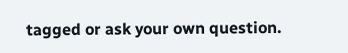tagged or ask your own question.